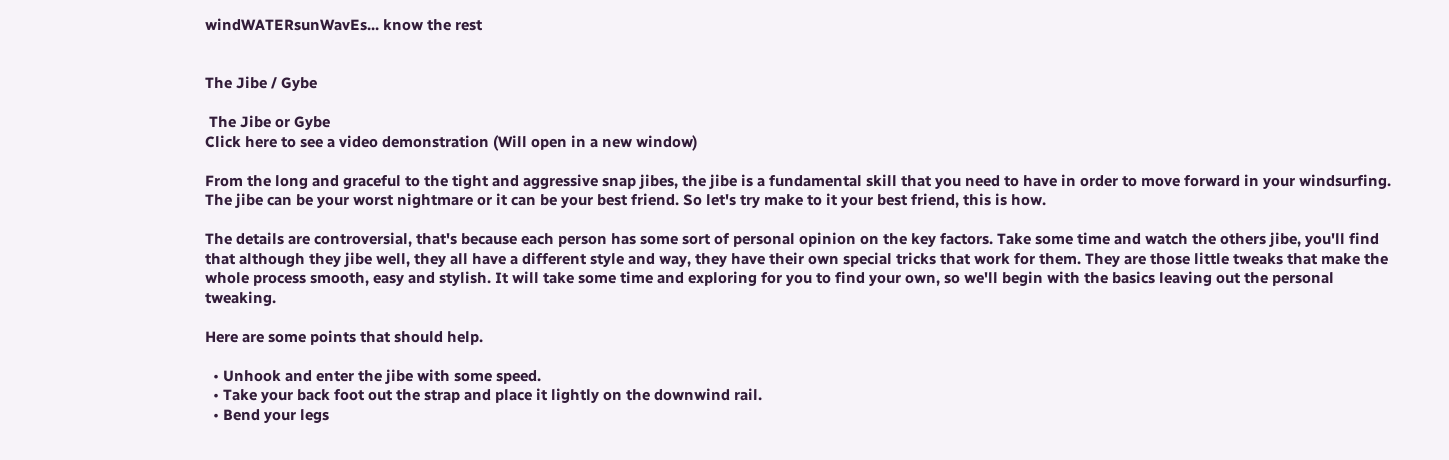windWATERsunWavEs... know the rest


The Jibe / Gybe

 The Jibe or Gybe
Click here to see a video demonstration (Will open in a new window)

From the long and graceful to the tight and aggressive snap jibes, the jibe is a fundamental skill that you need to have in order to move forward in your windsurfing. The jibe can be your worst nightmare or it can be your best friend. So let's try make to it your best friend, this is how.

The details are controversial, that's because each person has some sort of personal opinion on the key factors. Take some time and watch the others jibe, you'll find that although they jibe well, they all have a different style and way, they have their own special tricks that work for them. They are those little tweaks that make the whole process smooth, easy and stylish. It will take some time and exploring for you to find your own, so we'll begin with the basics leaving out the personal tweaking.

Here are some points that should help.

  • Unhook and enter the jibe with some speed.
  • Take your back foot out the strap and place it lightly on the downwind rail.
  • Bend your legs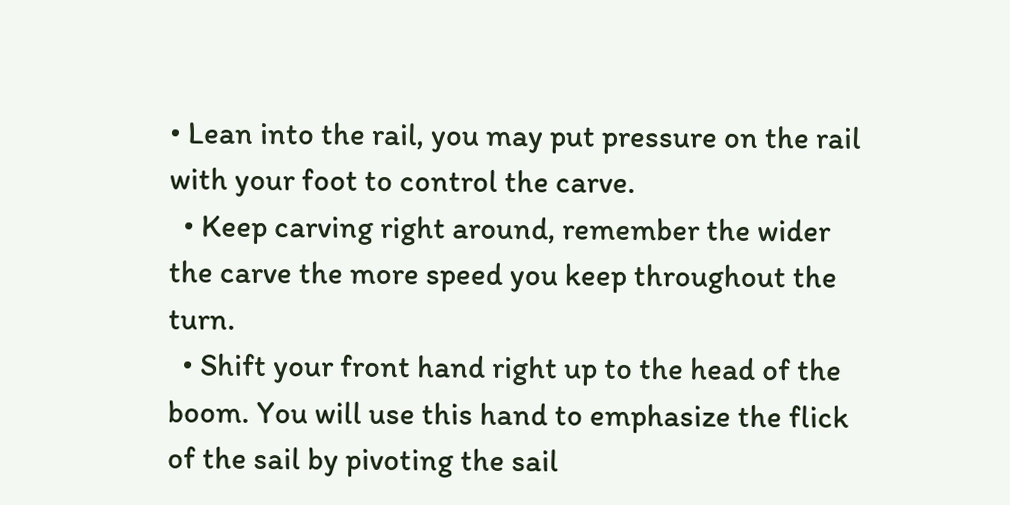• Lean into the rail, you may put pressure on the rail with your foot to control the carve.
  • Keep carving right around, remember the wider the carve the more speed you keep throughout the turn.
  • Shift your front hand right up to the head of the boom. You will use this hand to emphasize the flick of the sail by pivoting the sail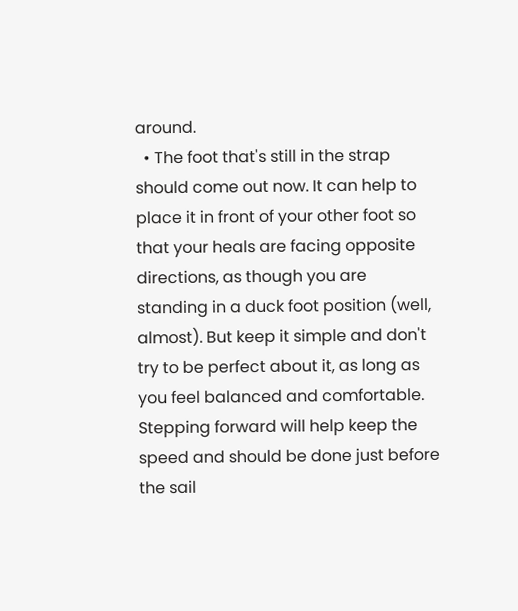around.
  • The foot that's still in the strap should come out now. It can help to place it in front of your other foot so that your heals are facing opposite directions, as though you are standing in a duck foot position (well, almost). But keep it simple and don't try to be perfect about it, as long as you feel balanced and comfortable. Stepping forward will help keep the speed and should be done just before the sail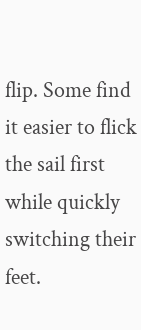flip. Some find it easier to flick the sail first while quickly switching their feet.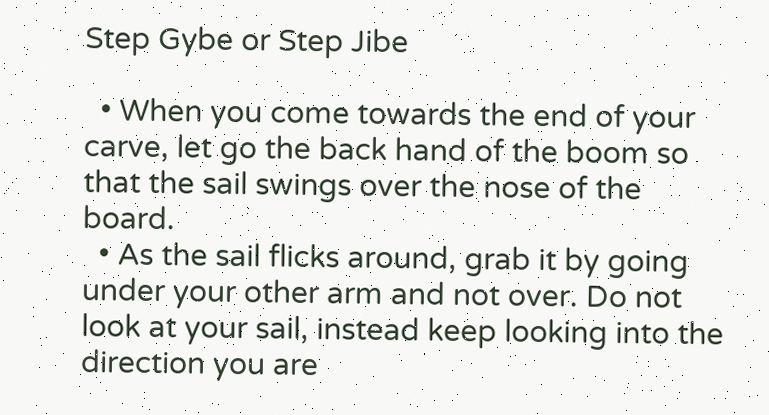Step Gybe or Step Jibe

  • When you come towards the end of your carve, let go the back hand of the boom so that the sail swings over the nose of the board.
  • As the sail flicks around, grab it by going under your other arm and not over. Do not look at your sail, instead keep looking into the direction you are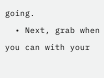going.
  • Next, grab when you can with your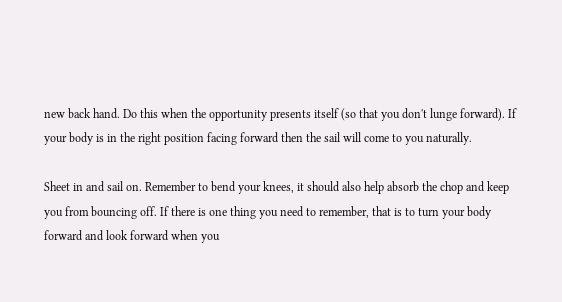new back hand. Do this when the opportunity presents itself (so that you don't lunge forward). If your body is in the right position facing forward then the sail will come to you naturally.

Sheet in and sail on. Remember to bend your knees, it should also help absorb the chop and keep you from bouncing off. If there is one thing you need to remember, that is to turn your body forward and look forward when you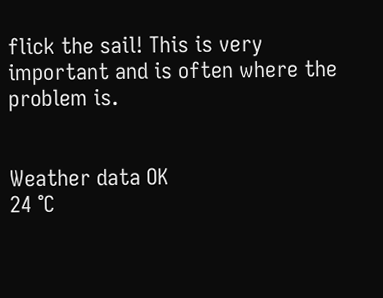flick the sail! This is very important and is often where the problem is.


Weather data OK
24 °C